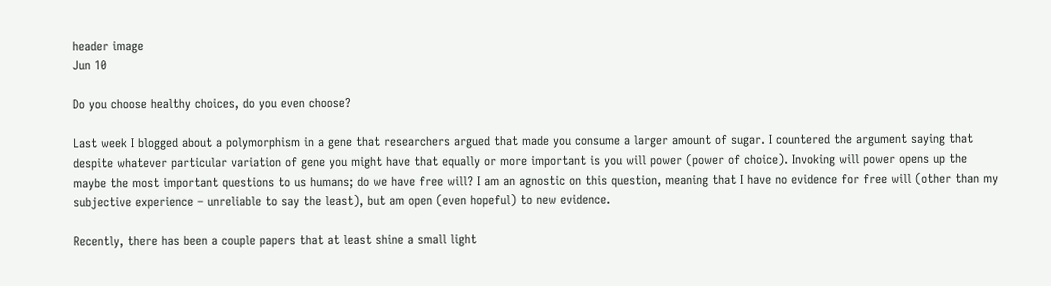header image
Jun 10

Do you choose healthy choices, do you even choose?

Last week I blogged about a polymorphism in a gene that researchers argued that made you consume a larger amount of sugar. I countered the argument saying that despite whatever particular variation of gene you might have that equally or more important is you will power (power of choice). Invoking will power opens up the maybe the most important questions to us humans; do we have free will? I am an agnostic on this question, meaning that I have no evidence for free will (other than my subjective experience – unreliable to say the least), but am open (even hopeful) to new evidence.

Recently, there has been a couple papers that at least shine a small light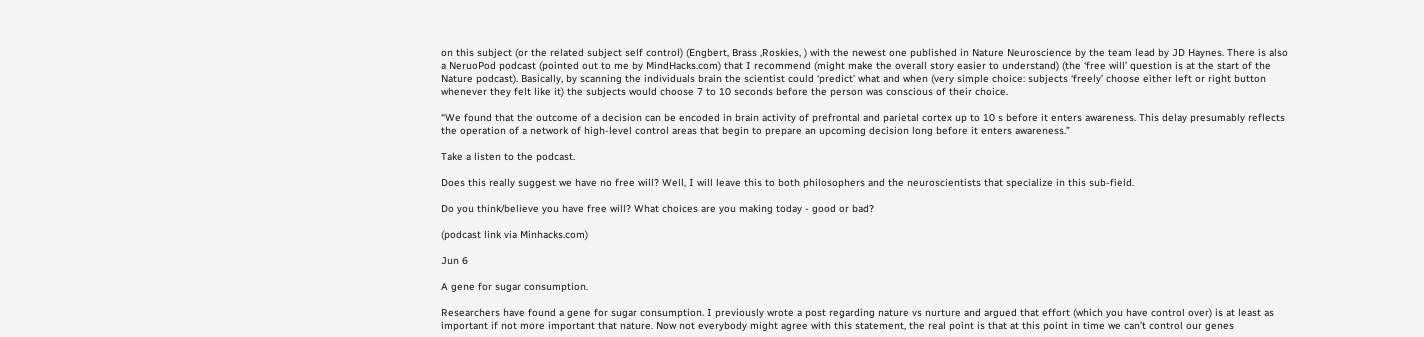on this subject (or the related subject self control) (Engbert, Brass ,Roskies, ) with the newest one published in Nature Neuroscience by the team lead by JD Haynes. There is also a NeruoPod podcast (pointed out to me by MindHacks.com) that I recommend (might make the overall story easier to understand) (the ‘free will’ question is at the start of the Nature podcast). Basically, by scanning the individuals brain the scientist could ‘predict’ what and when (very simple choice: subjects ‘freely’ choose either left or right button whenever they felt like it) the subjects would choose 7 to 10 seconds before the person was conscious of their choice.

“We found that the outcome of a decision can be encoded in brain activity of prefrontal and parietal cortex up to 10 s before it enters awareness. This delay presumably reflects the operation of a network of high-level control areas that begin to prepare an upcoming decision long before it enters awareness.”

Take a listen to the podcast.

Does this really suggest we have no free will? Well, I will leave this to both philosophers and the neuroscientists that specialize in this sub-field.

Do you think/believe you have free will? What choices are you making today - good or bad?

(podcast link via Minhacks.com)

Jun 6

A gene for sugar consumption.

Researchers have found a gene for sugar consumption. I previously wrote a post regarding nature vs nurture and argued that effort (which you have control over) is at least as important if not more important that nature. Now not everybody might agree with this statement, the real point is that at this point in time we can’t control our genes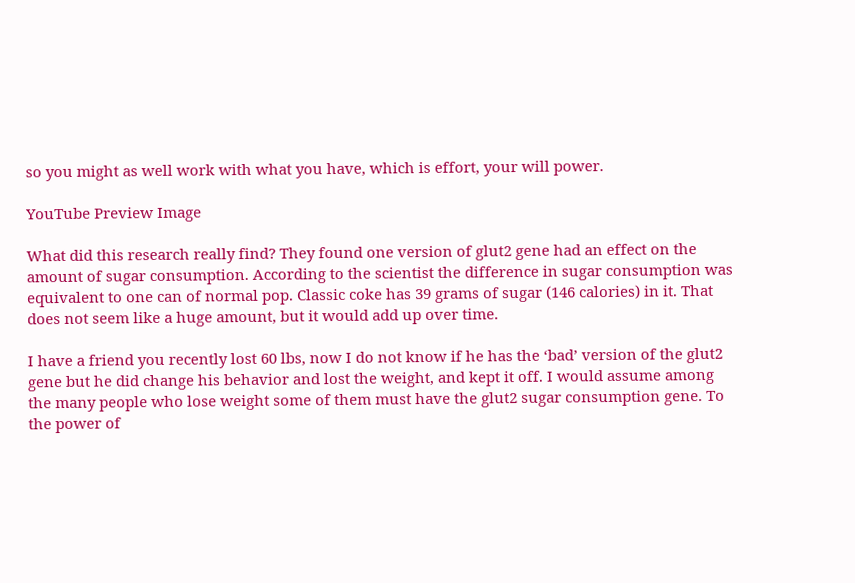so you might as well work with what you have, which is effort, your will power.

YouTube Preview Image

What did this research really find? They found one version of glut2 gene had an effect on the amount of sugar consumption. According to the scientist the difference in sugar consumption was equivalent to one can of normal pop. Classic coke has 39 grams of sugar (146 calories) in it. That does not seem like a huge amount, but it would add up over time.

I have a friend you recently lost 60 lbs, now I do not know if he has the ‘bad’ version of the glut2 gene but he did change his behavior and lost the weight, and kept it off. I would assume among the many people who lose weight some of them must have the glut2 sugar consumption gene. To the power of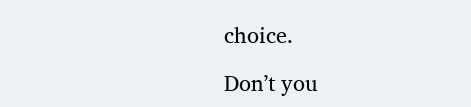choice.

Don’t you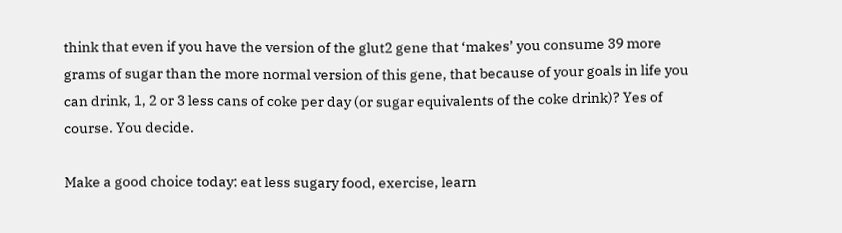think that even if you have the version of the glut2 gene that ‘makes’ you consume 39 more grams of sugar than the more normal version of this gene, that because of your goals in life you can drink, 1, 2 or 3 less cans of coke per day (or sugar equivalents of the coke drink)? Yes of course. You decide.

Make a good choice today: eat less sugary food, exercise, learn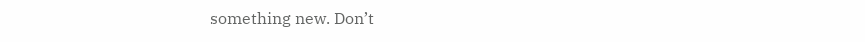something new. Don’t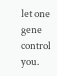let one gene control you.